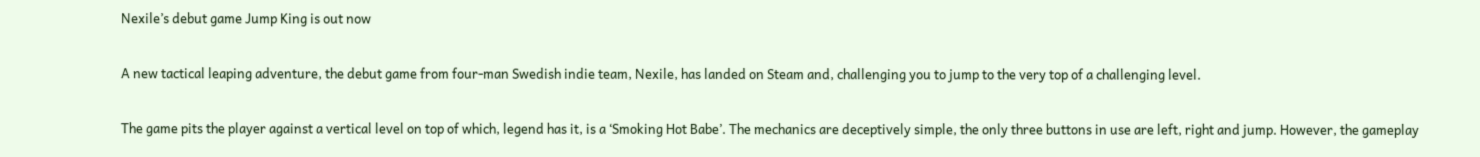Nexile’s debut game Jump King is out now

A new tactical leaping adventure, the debut game from four-man Swedish indie team, Nexile, has landed on Steam and, challenging you to jump to the very top of a challenging level.

The game pits the player against a vertical level on top of which, legend has it, is a ‘Smoking Hot Babe’. The mechanics are deceptively simple, the only three buttons in use are left, right and jump. However, the gameplay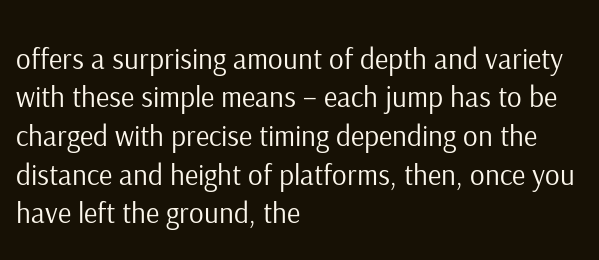offers a surprising amount of depth and variety with these simple means – each jump has to be charged with precise timing depending on the distance and height of platforms, then, once you have left the ground, the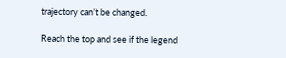trajectory can’t be changed.

Reach the top and see if the legend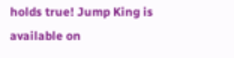holds true! Jump King is available on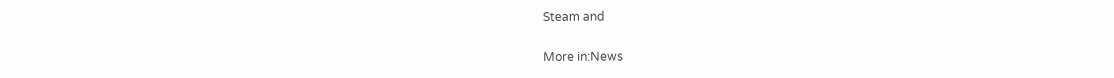Steam and

More in:News